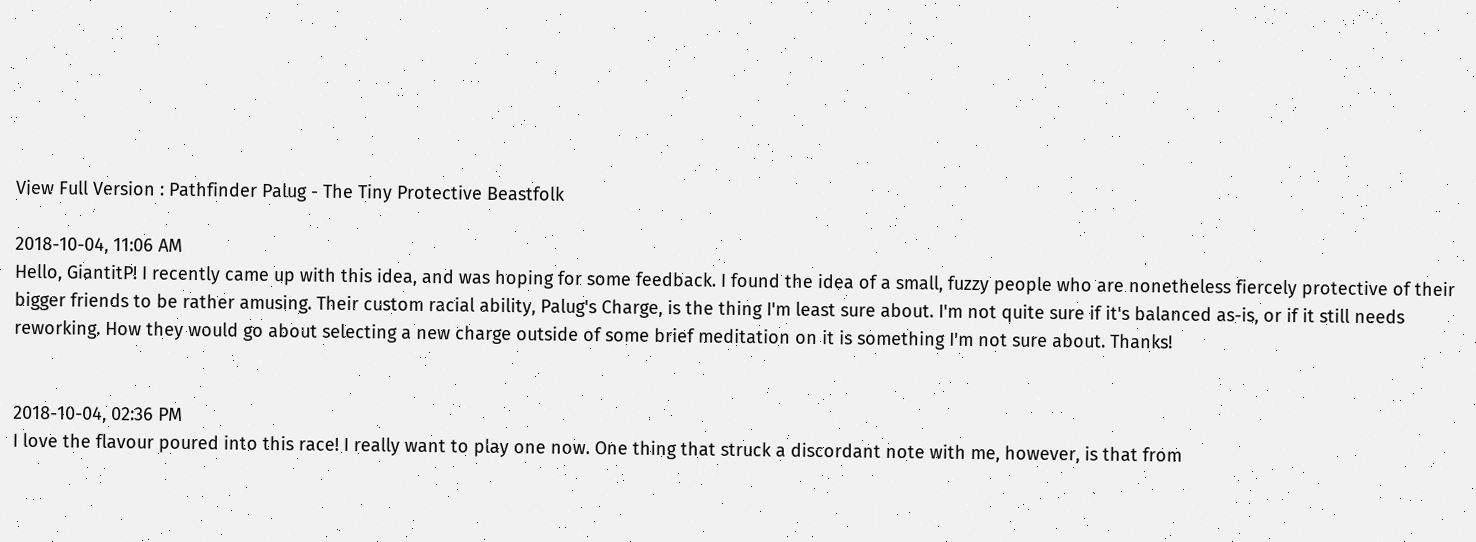View Full Version : Pathfinder Palug - The Tiny Protective Beastfolk

2018-10-04, 11:06 AM
Hello, GiantitP! I recently came up with this idea, and was hoping for some feedback. I found the idea of a small, fuzzy people who are nonetheless fiercely protective of their bigger friends to be rather amusing. Their custom racial ability, Palug's Charge, is the thing I'm least sure about. I'm not quite sure if it's balanced as-is, or if it still needs reworking. How they would go about selecting a new charge outside of some brief meditation on it is something I'm not sure about. Thanks!


2018-10-04, 02:36 PM
I love the flavour poured into this race! I really want to play one now. One thing that struck a discordant note with me, however, is that from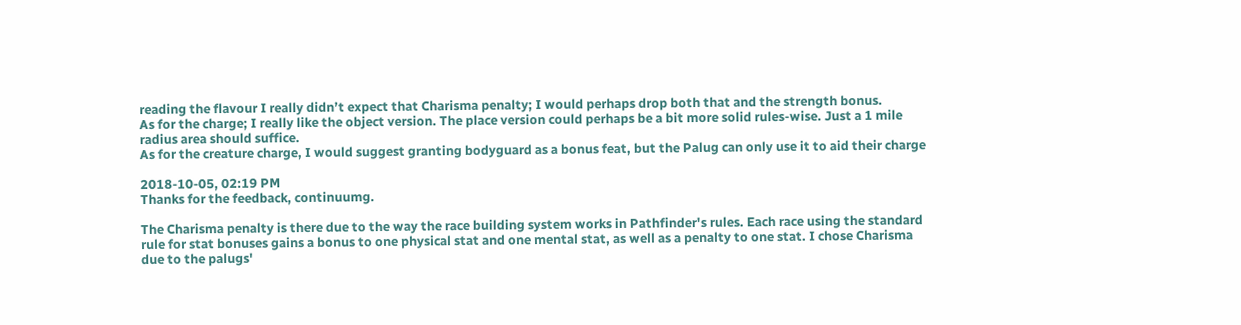reading the flavour I really didn’t expect that Charisma penalty; I would perhaps drop both that and the strength bonus.
As for the charge; I really like the object version. The place version could perhaps be a bit more solid rules-wise. Just a 1 mile radius area should suffice.
As for the creature charge, I would suggest granting bodyguard as a bonus feat, but the Palug can only use it to aid their charge

2018-10-05, 02:19 PM
Thanks for the feedback, continuumg.

The Charisma penalty is there due to the way the race building system works in Pathfinder's rules. Each race using the standard rule for stat bonuses gains a bonus to one physical stat and one mental stat, as well as a penalty to one stat. I chose Charisma due to the palugs'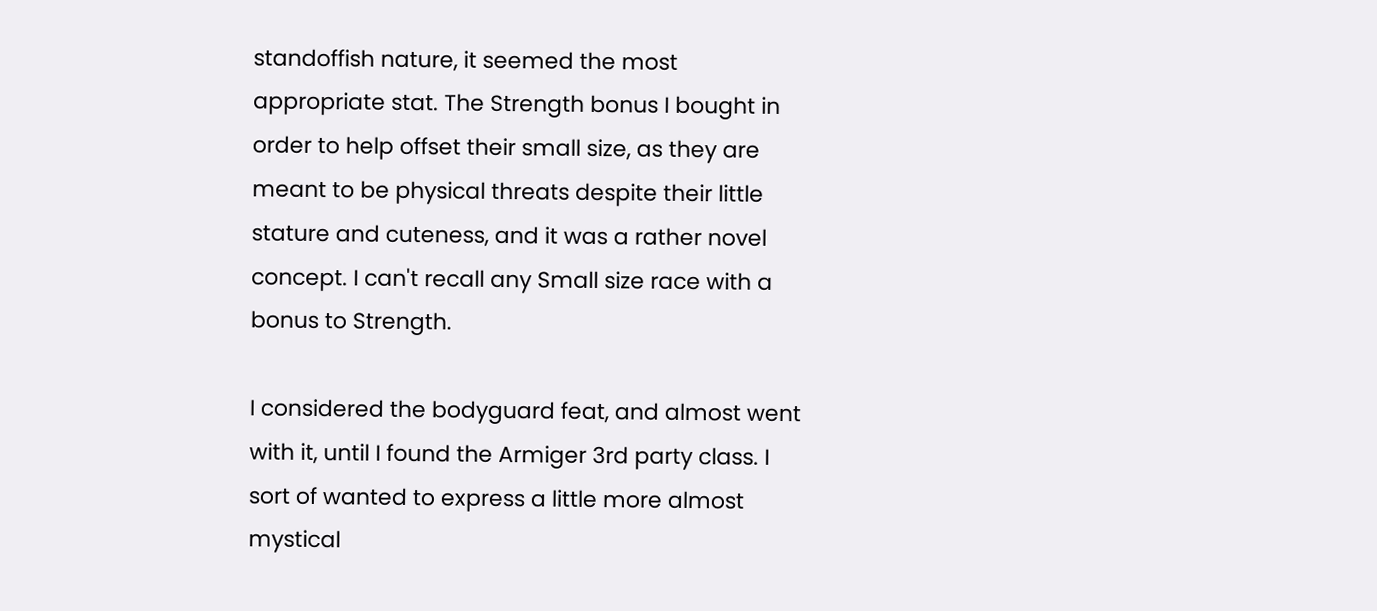standoffish nature, it seemed the most appropriate stat. The Strength bonus I bought in order to help offset their small size, as they are meant to be physical threats despite their little stature and cuteness, and it was a rather novel concept. I can't recall any Small size race with a bonus to Strength.

I considered the bodyguard feat, and almost went with it, until I found the Armiger 3rd party class. I sort of wanted to express a little more almost mystical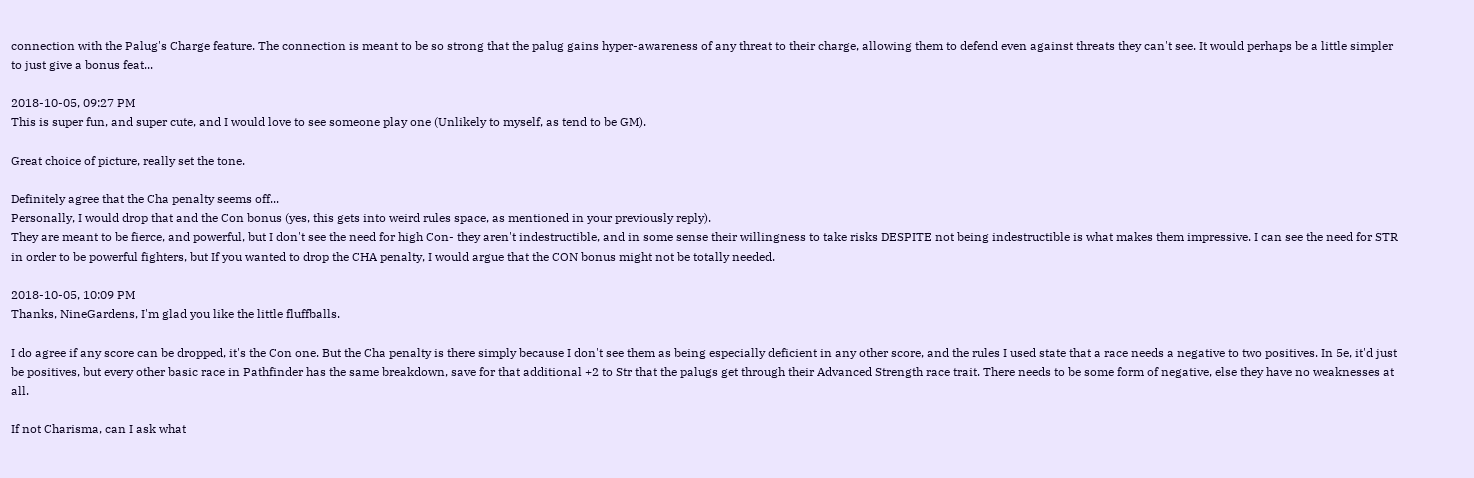connection with the Palug's Charge feature. The connection is meant to be so strong that the palug gains hyper-awareness of any threat to their charge, allowing them to defend even against threats they can't see. It would perhaps be a little simpler to just give a bonus feat...

2018-10-05, 09:27 PM
This is super fun, and super cute, and I would love to see someone play one (Unlikely to myself, as tend to be GM).

Great choice of picture, really set the tone.

Definitely agree that the Cha penalty seems off...
Personally, I would drop that and the Con bonus (yes, this gets into weird rules space, as mentioned in your previously reply).
They are meant to be fierce, and powerful, but I don't see the need for high Con- they aren't indestructible, and in some sense their willingness to take risks DESPITE not being indestructible is what makes them impressive. I can see the need for STR in order to be powerful fighters, but If you wanted to drop the CHA penalty, I would argue that the CON bonus might not be totally needed.

2018-10-05, 10:09 PM
Thanks, NineGardens, I'm glad you like the little fluffballs.

I do agree if any score can be dropped, it's the Con one. But the Cha penalty is there simply because I don't see them as being especially deficient in any other score, and the rules I used state that a race needs a negative to two positives. In 5e, it'd just be positives, but every other basic race in Pathfinder has the same breakdown, save for that additional +2 to Str that the palugs get through their Advanced Strength race trait. There needs to be some form of negative, else they have no weaknesses at all.

If not Charisma, can I ask what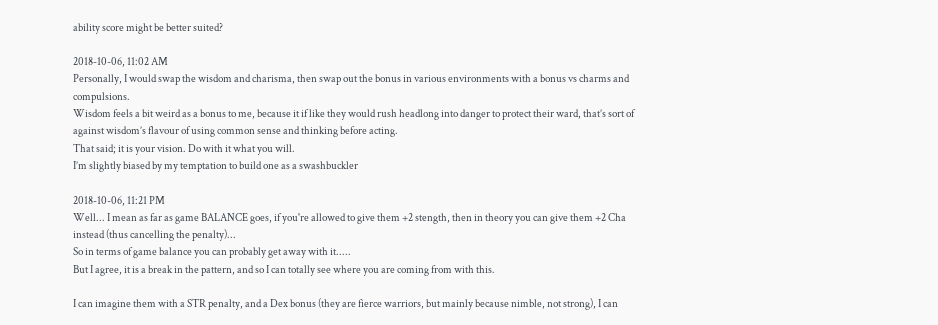ability score might be better suited?

2018-10-06, 11:02 AM
Personally, I would swap the wisdom and charisma, then swap out the bonus in various environments with a bonus vs charms and compulsions.
Wisdom feels a bit weird as a bonus to me, because it if like they would rush headlong into danger to protect their ward, that’s sort of against wisdom’s flavour of using common sense and thinking before acting.
That said; it is your vision. Do with it what you will.
I’m slightly biased by my temptation to build one as a swashbuckler

2018-10-06, 11:21 PM
Well... I mean as far as game BALANCE goes, if you're allowed to give them +2 stength, then in theory you can give them +2 Cha instead (thus cancelling the penalty)...
So in terms of game balance you can probably get away with it.....
But I agree, it is a break in the pattern, and so I can totally see where you are coming from with this.

I can imagine them with a STR penalty, and a Dex bonus (they are fierce warriors, but mainly because nimble, not strong), I can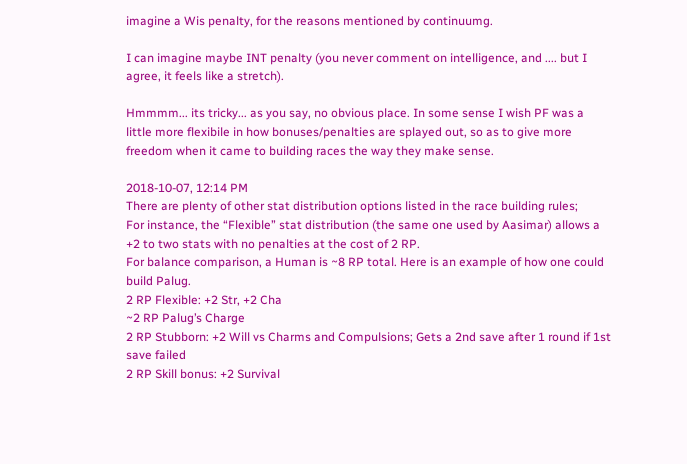imagine a Wis penalty, for the reasons mentioned by continuumg.

I can imagine maybe INT penalty (you never comment on intelligence, and .... but I agree, it feels like a stretch).

Hmmmm... its tricky... as you say, no obvious place. In some sense I wish PF was a little more flexibile in how bonuses/penalties are splayed out, so as to give more freedom when it came to building races the way they make sense.

2018-10-07, 12:14 PM
There are plenty of other stat distribution options listed in the race building rules;
For instance, the “Flexible” stat distribution (the same one used by Aasimar) allows a +2 to two stats with no penalties at the cost of 2 RP.
For balance comparison, a Human is ~8 RP total. Here is an example of how one could build Palug.
2 RP Flexible: +2 Str, +2 Cha
~2 RP Palug’s Charge
2 RP Stubborn: +2 Will vs Charms and Compulsions; Gets a 2nd save after 1 round if 1st save failed
2 RP Skill bonus: +2 Survival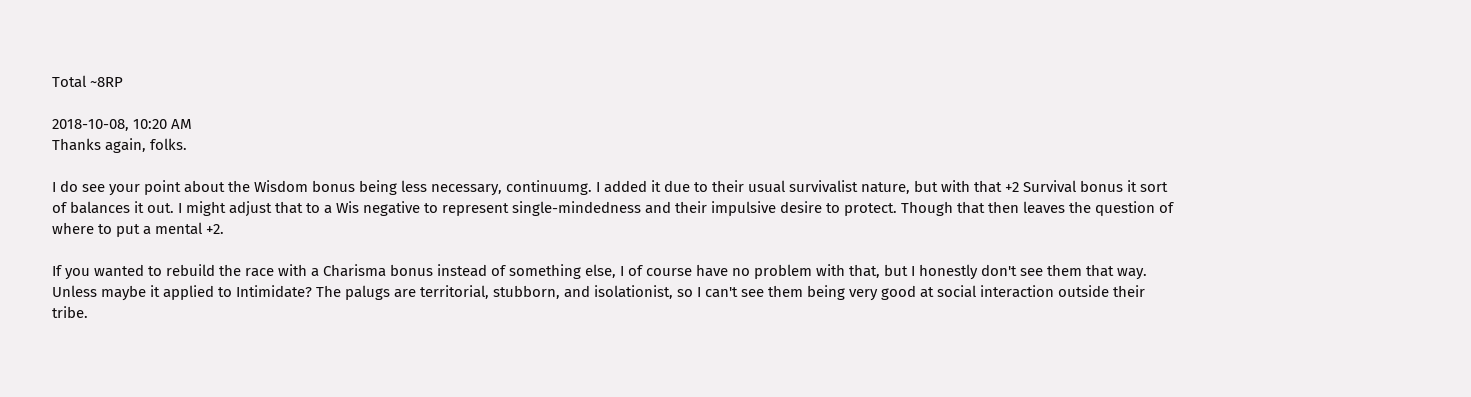Total ~8RP

2018-10-08, 10:20 AM
Thanks again, folks.

I do see your point about the Wisdom bonus being less necessary, continuumg. I added it due to their usual survivalist nature, but with that +2 Survival bonus it sort of balances it out. I might adjust that to a Wis negative to represent single-mindedness and their impulsive desire to protect. Though that then leaves the question of where to put a mental +2.

If you wanted to rebuild the race with a Charisma bonus instead of something else, I of course have no problem with that, but I honestly don't see them that way. Unless maybe it applied to Intimidate? The palugs are territorial, stubborn, and isolationist, so I can't see them being very good at social interaction outside their tribe.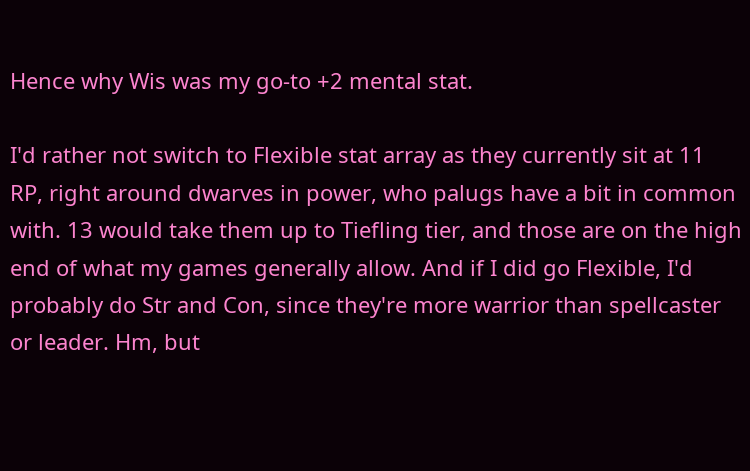Hence why Wis was my go-to +2 mental stat.

I'd rather not switch to Flexible stat array as they currently sit at 11 RP, right around dwarves in power, who palugs have a bit in common with. 13 would take them up to Tiefling tier, and those are on the high end of what my games generally allow. And if I did go Flexible, I'd probably do Str and Con, since they're more warrior than spellcaster or leader. Hm, but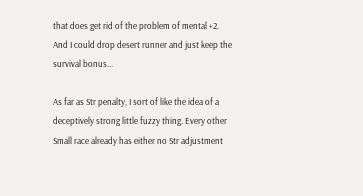that does get rid of the problem of mental +2. And I could drop desert runner and just keep the survival bonus...

As far as Str penalty, I sort of like the idea of a deceptively strong little fuzzy thing. Every other Small race already has either no Str adjustment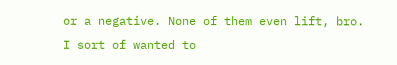or a negative. None of them even lift, bro. I sort of wanted to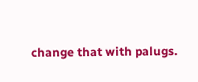change that with palugs.